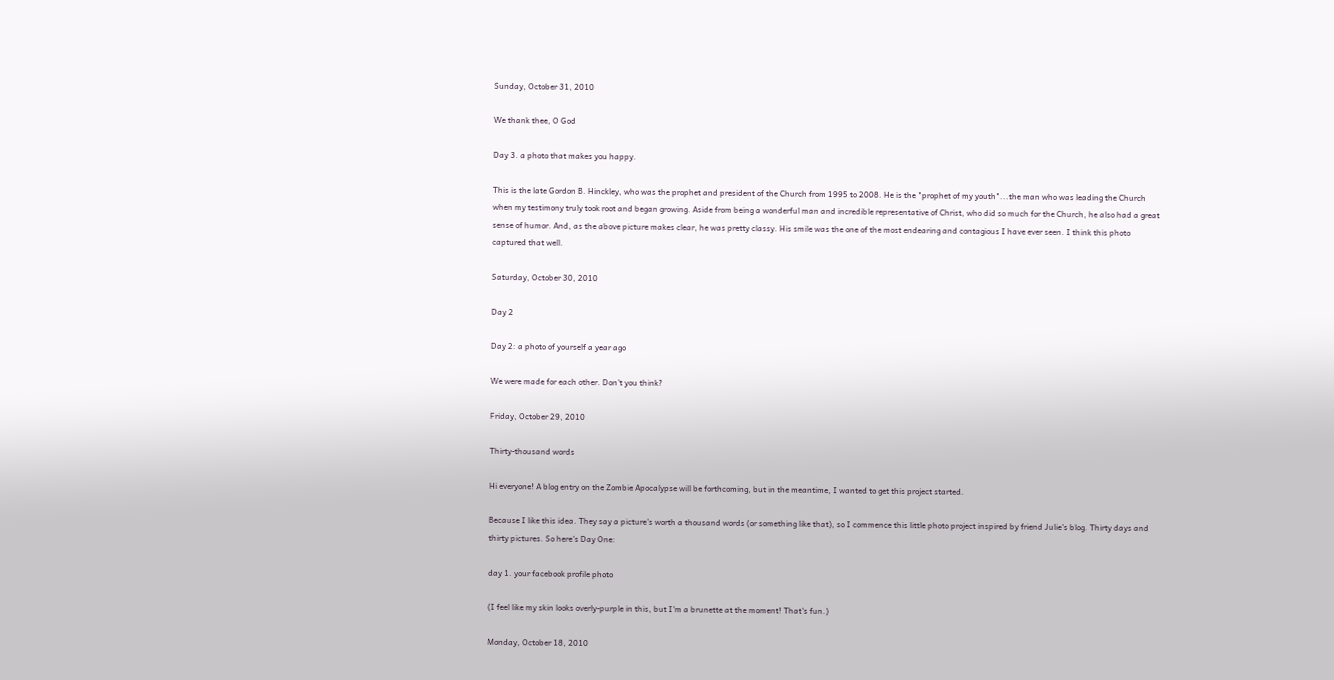Sunday, October 31, 2010

We thank thee, O God

Day 3. a photo that makes you happy.

This is the late Gordon B. Hinckley, who was the prophet and president of the Church from 1995 to 2008. He is the "prophet of my youth"...the man who was leading the Church when my testimony truly took root and began growing. Aside from being a wonderful man and incredible representative of Christ, who did so much for the Church, he also had a great sense of humor. And, as the above picture makes clear, he was pretty classy. His smile was the one of the most endearing and contagious I have ever seen. I think this photo captured that well.

Saturday, October 30, 2010

Day 2

Day 2: a photo of yourself a year ago

We were made for each other. Don't you think?

Friday, October 29, 2010

Thirty-thousand words

Hi everyone! A blog entry on the Zombie Apocalypse will be forthcoming, but in the meantime, I wanted to get this project started.

Because I like this idea. They say a picture's worth a thousand words (or something like that), so I commence this little photo project inspired by friend Julie's blog. Thirty days and thirty pictures. So here's Day One:

day 1. your facebook profile photo

(I feel like my skin looks overly-purple in this, but I'm a brunette at the moment! That's fun.)

Monday, October 18, 2010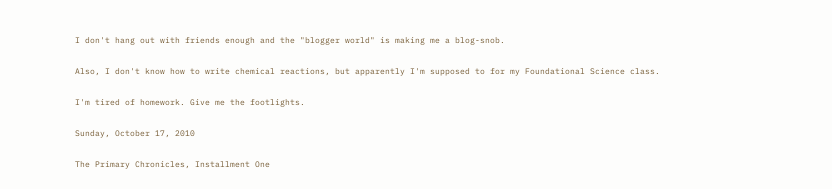I don't hang out with friends enough and the "blogger world" is making me a blog-snob.

Also, I don't know how to write chemical reactions, but apparently I'm supposed to for my Foundational Science class.

I'm tired of homework. Give me the footlights.

Sunday, October 17, 2010

The Primary Chronicles, Installment One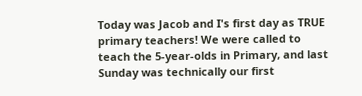Today was Jacob and I's first day as TRUE primary teachers! We were called to teach the 5-year-olds in Primary, and last Sunday was technically our first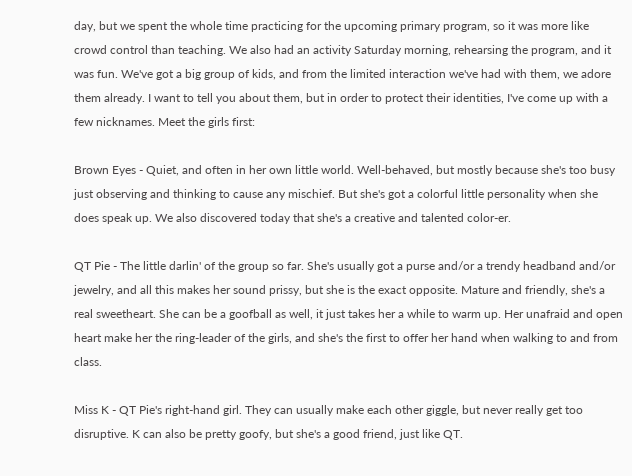day, but we spent the whole time practicing for the upcoming primary program, so it was more like crowd control than teaching. We also had an activity Saturday morning, rehearsing the program, and it was fun. We've got a big group of kids, and from the limited interaction we've had with them, we adore them already. I want to tell you about them, but in order to protect their identities, I've come up with a few nicknames. Meet the girls first:

Brown Eyes - Quiet, and often in her own little world. Well-behaved, but mostly because she's too busy just observing and thinking to cause any mischief. But she's got a colorful little personality when she does speak up. We also discovered today that she's a creative and talented color-er.

QT Pie - The little darlin' of the group so far. She's usually got a purse and/or a trendy headband and/or jewelry, and all this makes her sound prissy, but she is the exact opposite. Mature and friendly, she's a real sweetheart. She can be a goofball as well, it just takes her a while to warm up. Her unafraid and open heart make her the ring-leader of the girls, and she's the first to offer her hand when walking to and from class.

Miss K - QT Pie's right-hand girl. They can usually make each other giggle, but never really get too disruptive. K can also be pretty goofy, but she's a good friend, just like QT.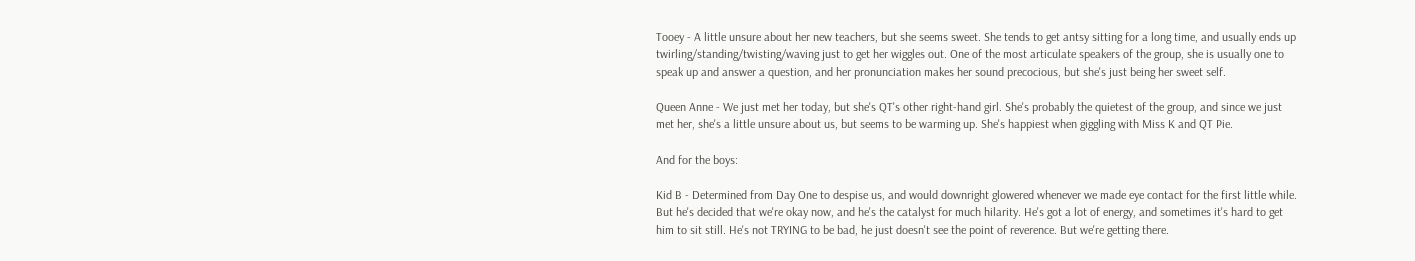Tooey - A little unsure about her new teachers, but she seems sweet. She tends to get antsy sitting for a long time, and usually ends up twirling/standing/twisting/waving just to get her wiggles out. One of the most articulate speakers of the group, she is usually one to speak up and answer a question, and her pronunciation makes her sound precocious, but she's just being her sweet self.

Queen Anne - We just met her today, but she's QT's other right-hand girl. She's probably the quietest of the group, and since we just met her, she's a little unsure about us, but seems to be warming up. She's happiest when giggling with Miss K and QT Pie.

And for the boys:

Kid B - Determined from Day One to despise us, and would downright glowered whenever we made eye contact for the first little while. But he's decided that we're okay now, and he's the catalyst for much hilarity. He's got a lot of energy, and sometimes it's hard to get him to sit still. He's not TRYING to be bad, he just doesn't see the point of reverence. But we're getting there.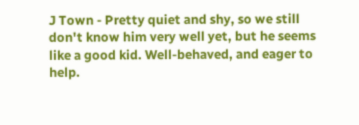J Town - Pretty quiet and shy, so we still don't know him very well yet, but he seems like a good kid. Well-behaved, and eager to help.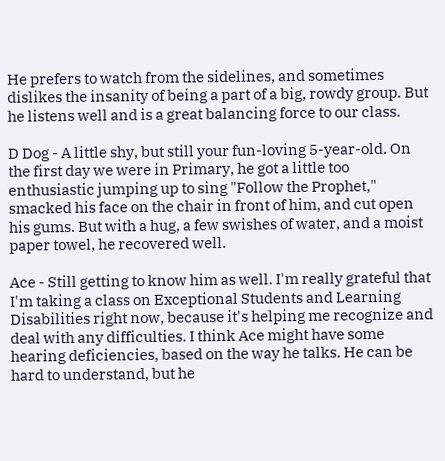He prefers to watch from the sidelines, and sometimes dislikes the insanity of being a part of a big, rowdy group. But he listens well and is a great balancing force to our class.

D Dog - A little shy, but still your fun-loving 5-year-old. On the first day we were in Primary, he got a little too enthusiastic jumping up to sing "Follow the Prophet," smacked his face on the chair in front of him, and cut open his gums. But with a hug, a few swishes of water, and a moist paper towel, he recovered well.

Ace - Still getting to know him as well. I'm really grateful that I'm taking a class on Exceptional Students and Learning Disabilities right now, because it's helping me recognize and deal with any difficulties. I think Ace might have some hearing deficiencies, based on the way he talks. He can be hard to understand, but he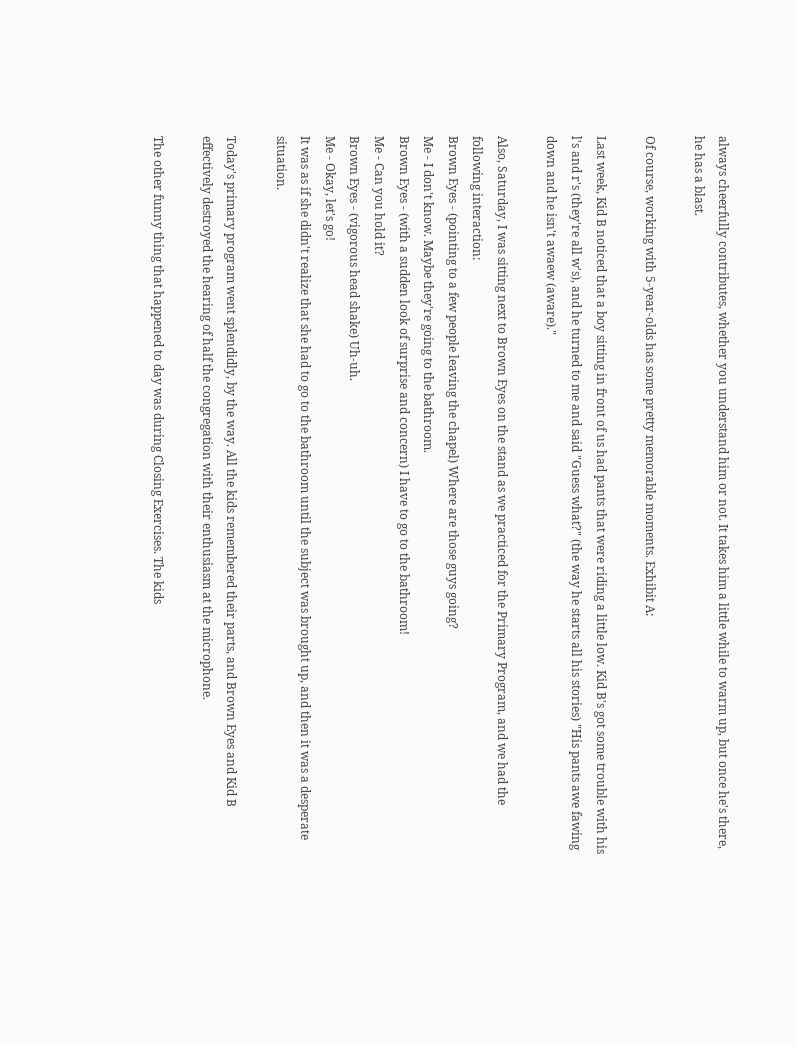always cheerfully contributes, whether you understand him or not. It takes him a little while to warm up, but once he's there, he has a blast.

Of course, working with 5-year-olds has some pretty memorable moments. Exhibit A:

Last week, Kid B noticed that a boy sitting in front of us had pants that were riding a little low. Kid B's got some trouble with his l's and r's (they're all w's), and he turned to me and said "Guess what?" (the way he starts all his stories) "His pants awe fawing down and he isn't awaew (aware)."

Also, Saturday, I was sitting next to Brown Eyes on the stand as we practiced for the Primary Program, and we had the following interaction:
Brown Eyes - (pointing to a few people leaving the chapel) Where are those guys going?
Me - I don't know. Maybe they're going to the bathroom.
Brown Eyes - (with a sudden look of surprise and concern) I have to go to the bathroom!
Me - Can you hold it?
Brown Eyes - (vigorous head shake) Uh-uh.
Me - Okay, let's go!
It was as if she didn't realize that she had to go to the bathroom until the subject was brought up, and then it was a desperate situation.

Today's primary program went splendidly, by the way. All the kids remembered their parts, and Brown Eyes and Kid B effectively destroyed the hearing of half the congregation with their enthusiasm at the microphone.

The other funny thing that happened to day was during Closing Exercises. The kids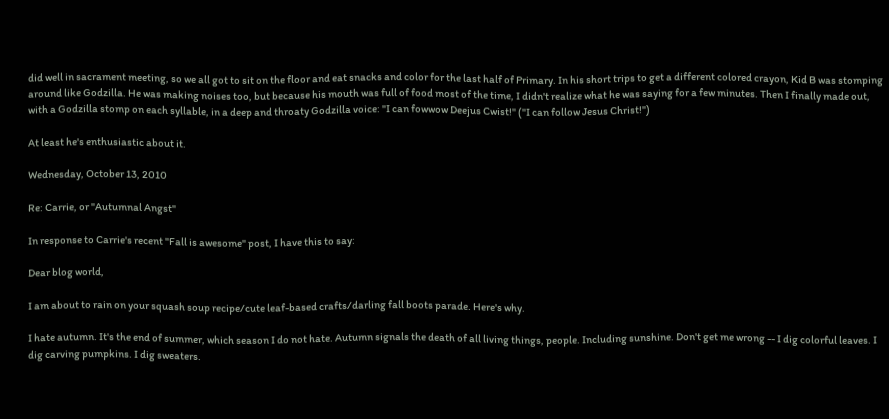did well in sacrament meeting, so we all got to sit on the floor and eat snacks and color for the last half of Primary. In his short trips to get a different colored crayon, Kid B was stomping around like Godzilla. He was making noises too, but because his mouth was full of food most of the time, I didn't realize what he was saying for a few minutes. Then I finally made out, with a Godzilla stomp on each syllable, in a deep and throaty Godzilla voice: "I can fowwow Deejus Cwist!" ("I can follow Jesus Christ!")

At least he's enthusiastic about it.

Wednesday, October 13, 2010

Re: Carrie, or "Autumnal Angst"

In response to Carrie's recent "Fall is awesome" post, I have this to say:

Dear blog world,

I am about to rain on your squash soup recipe/cute leaf-based crafts/darling fall boots parade. Here's why.

I hate autumn. It's the end of summer, which season I do not hate. Autumn signals the death of all living things, people. Including sunshine. Don't get me wrong -- I dig colorful leaves. I dig carving pumpkins. I dig sweaters.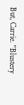But, Carrie. "Blustery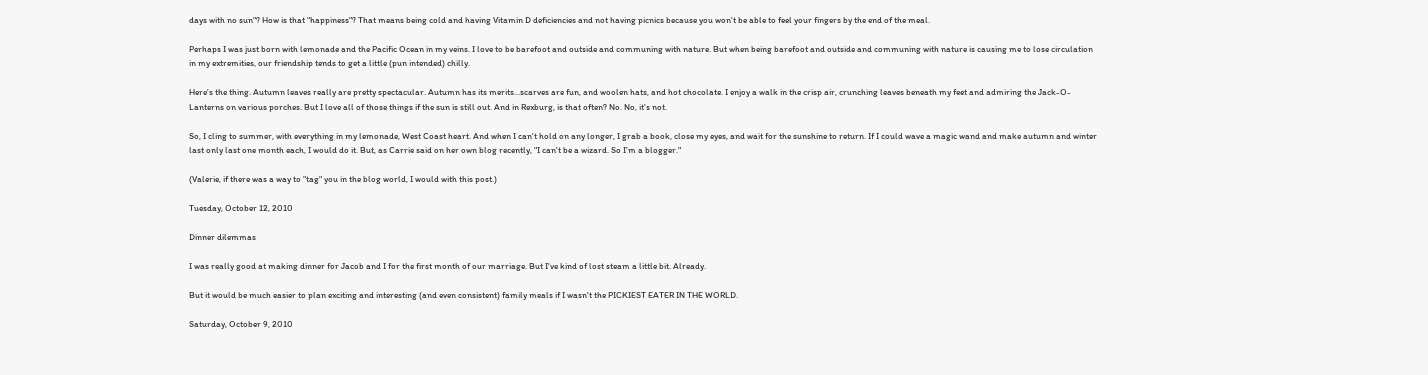days with no sun"? How is that "happiness"? That means being cold and having Vitamin D deficiencies and not having picnics because you won't be able to feel your fingers by the end of the meal.

Perhaps I was just born with lemonade and the Pacific Ocean in my veins. I love to be barefoot and outside and communing with nature. But when being barefoot and outside and communing with nature is causing me to lose circulation in my extremities, our friendship tends to get a little (pun intended) chilly.

Here's the thing. Autumn leaves really are pretty spectacular. Autumn has its merits...scarves are fun, and woolen hats, and hot chocolate. I enjoy a walk in the crisp air, crunching leaves beneath my feet and admiring the Jack-O-Lanterns on various porches. But I love all of those things if the sun is still out. And in Rexburg, is that often? No. No, it's not.

So, I cling to summer, with everything in my lemonade, West Coast heart. And when I can't hold on any longer, I grab a book, close my eyes, and wait for the sunshine to return. If I could wave a magic wand and make autumn and winter last only last one month each, I would do it. But, as Carrie said on her own blog recently, "I can't be a wizard. So I'm a blogger."

(Valerie, if there was a way to "tag" you in the blog world, I would with this post.)

Tuesday, October 12, 2010

Dinner dilemmas

I was really good at making dinner for Jacob and I for the first month of our marriage. But I've kind of lost steam a little bit. Already.

But it would be much easier to plan exciting and interesting (and even consistent) family meals if I wasn't the PICKIEST EATER IN THE WORLD.

Saturday, October 9, 2010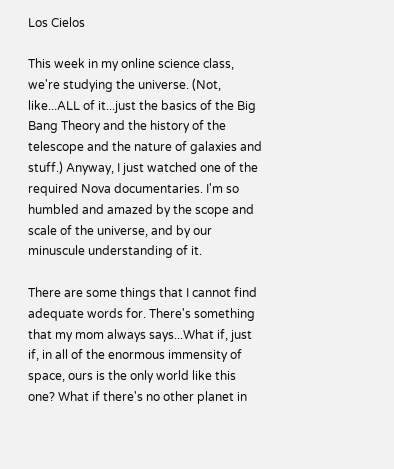Los Cielos

This week in my online science class, we're studying the universe. (Not, like...ALL of it...just the basics of the Big Bang Theory and the history of the telescope and the nature of galaxies and stuff.) Anyway, I just watched one of the required Nova documentaries. I'm so humbled and amazed by the scope and scale of the universe, and by our minuscule understanding of it.

There are some things that I cannot find adequate words for. There's something that my mom always says...What if, just if, in all of the enormous immensity of space, ours is the only world like this one? What if there's no other planet in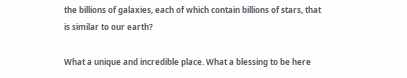the billions of galaxies, each of which contain billions of stars, that is similar to our earth?

What a unique and incredible place. What a blessing to be here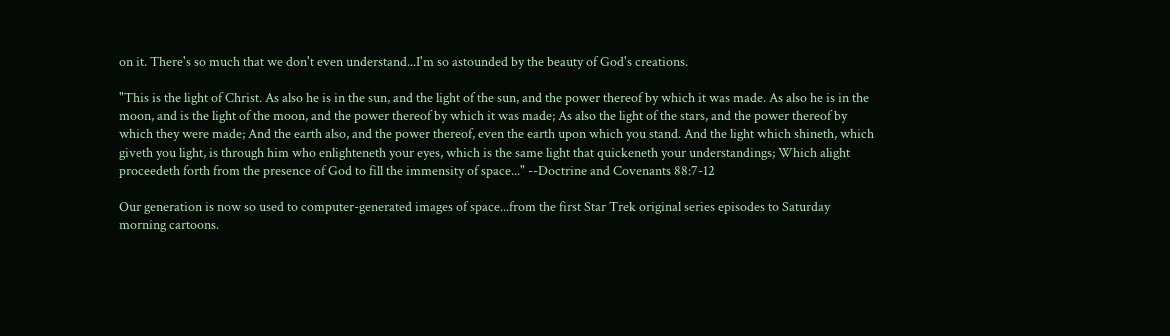on it. There's so much that we don't even understand...I'm so astounded by the beauty of God's creations.

"This is the light of Christ. As also he is in the sun, and the light of the sun, and the power thereof by which it was made. As also he is in the moon, and is the light of the moon, and the power thereof by which it was made; As also the light of the stars, and the power thereof by which they were made; And the earth also, and the power thereof, even the earth upon which you stand. And the light which shineth, which giveth you light, is through him who enlighteneth your eyes, which is the same light that quickeneth your understandings; Which alight proceedeth forth from the presence of God to fill the immensity of space..." --Doctrine and Covenants 88:7-12

Our generation is now so used to computer-generated images of space...from the first Star Trek original series episodes to Saturday morning cartoons.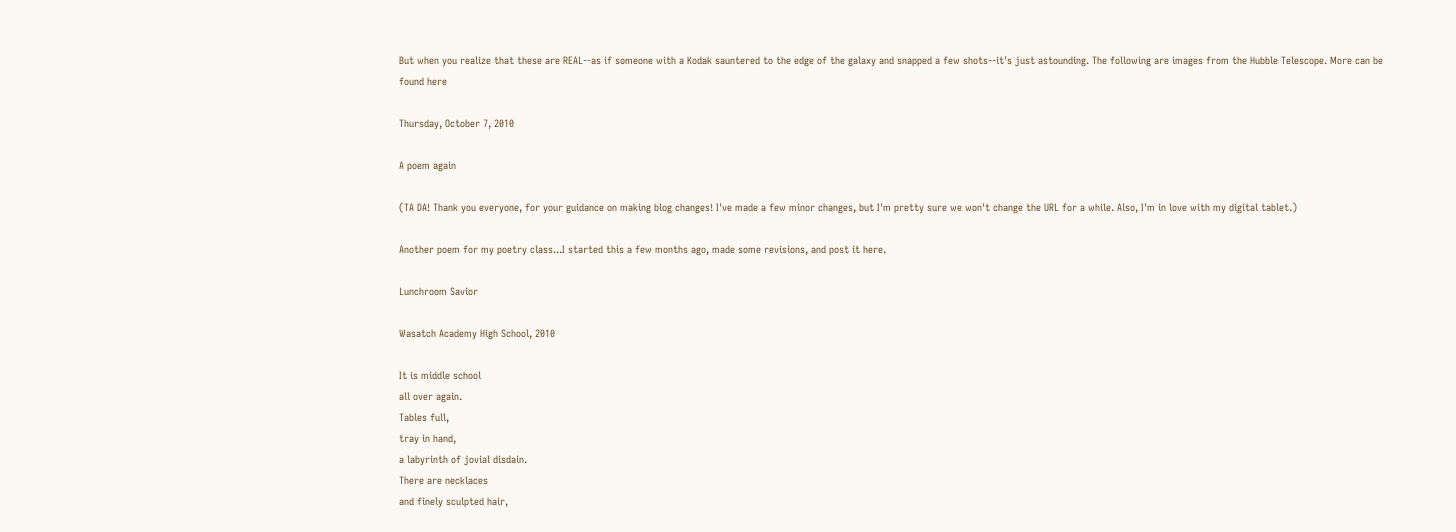But when you realize that these are REAL--as if someone with a Kodak sauntered to the edge of the galaxy and snapped a few shots--it's just astounding. The following are images from the Hubble Telescope. More can be found here

Thursday, October 7, 2010

A poem again

(TA DA! Thank you everyone, for your guidance on making blog changes! I've made a few minor changes, but I'm pretty sure we won't change the URL for a while. Also, I'm in love with my digital tablet.)

Another poem for my poetry class...I started this a few months ago, made some revisions, and post it here.

Lunchroom Savior

Wasatch Academy High School, 2010

It is middle school
all over again.
Tables full,
tray in hand,
a labyrinth of jovial disdain.
There are necklaces
and finely sculpted hair,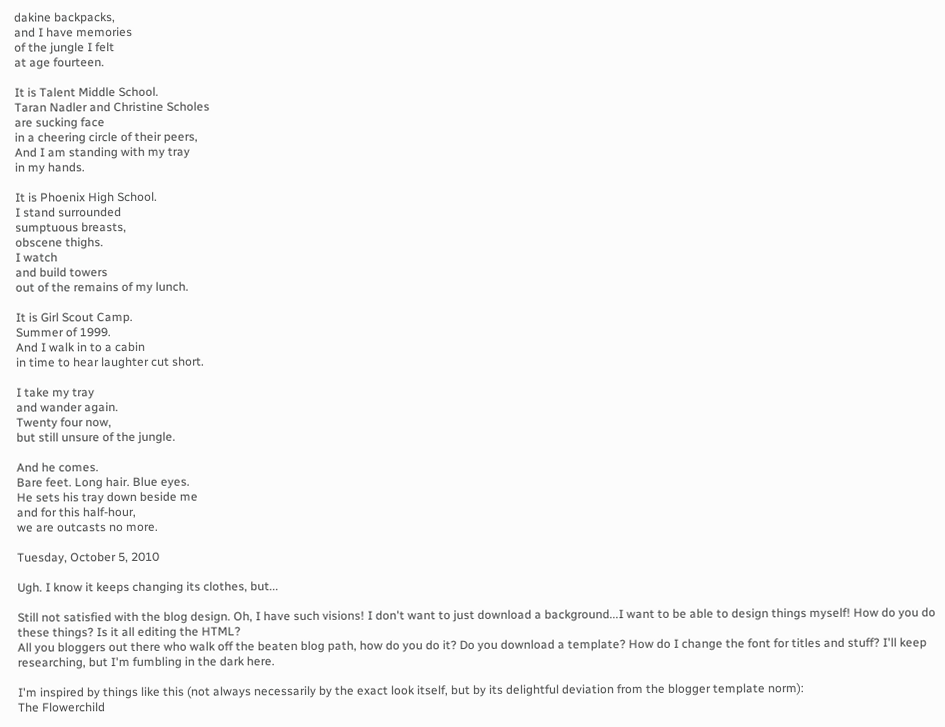dakine backpacks,
and I have memories
of the jungle I felt
at age fourteen.

It is Talent Middle School.
Taran Nadler and Christine Scholes
are sucking face
in a cheering circle of their peers,
And I am standing with my tray
in my hands.

It is Phoenix High School.
I stand surrounded
sumptuous breasts,
obscene thighs.
I watch
and build towers
out of the remains of my lunch.

It is Girl Scout Camp.
Summer of 1999.
And I walk in to a cabin
in time to hear laughter cut short.

I take my tray
and wander again.
Twenty four now,
but still unsure of the jungle.

And he comes.
Bare feet. Long hair. Blue eyes.
He sets his tray down beside me
and for this half-hour,
we are outcasts no more.

Tuesday, October 5, 2010

Ugh. I know it keeps changing its clothes, but...

Still not satisfied with the blog design. Oh, I have such visions! I don't want to just download a background...I want to be able to design things myself! How do you do these things? Is it all editing the HTML?
All you bloggers out there who walk off the beaten blog path, how do you do it? Do you download a template? How do I change the font for titles and stuff? I'll keep researching, but I'm fumbling in the dark here.

I'm inspired by things like this (not always necessarily by the exact look itself, but by its delightful deviation from the blogger template norm):
The Flowerchild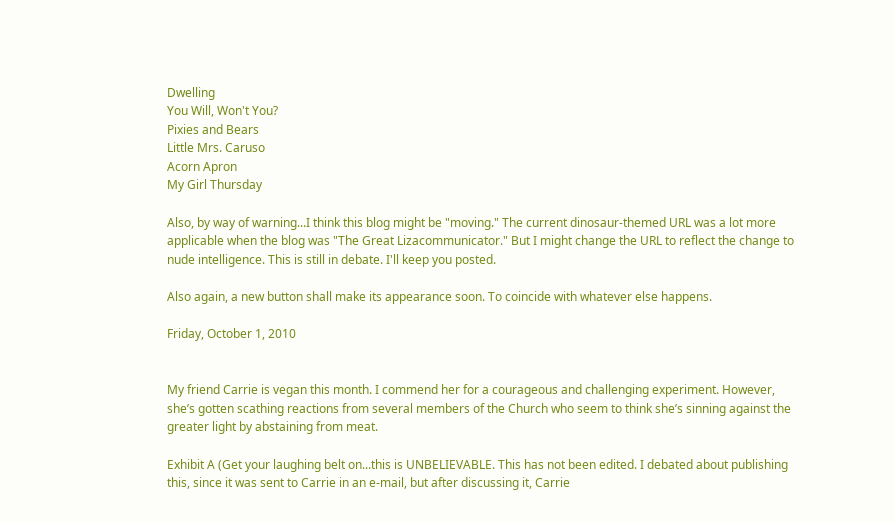Dwelling
You Will, Won't You?
Pixies and Bears
Little Mrs. Caruso
Acorn Apron
My Girl Thursday

Also, by way of warning...I think this blog might be "moving." The current dinosaur-themed URL was a lot more applicable when the blog was "The Great Lizacommunicator." But I might change the URL to reflect the change to nude intelligence. This is still in debate. I'll keep you posted.

Also again, a new button shall make its appearance soon. To coincide with whatever else happens.

Friday, October 1, 2010


My friend Carrie is vegan this month. I commend her for a courageous and challenging experiment. However, she’s gotten scathing reactions from several members of the Church who seem to think she’s sinning against the greater light by abstaining from meat.

Exhibit A (Get your laughing belt on...this is UNBELIEVABLE. This has not been edited. I debated about publishing this, since it was sent to Carrie in an e-mail, but after discussing it, Carrie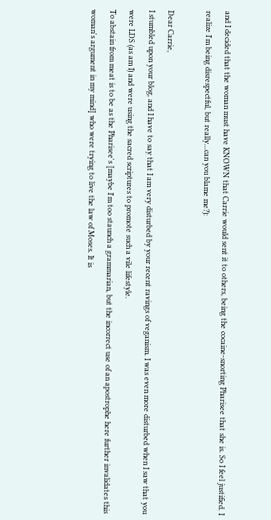and I decided that the woman must have KNOWN that Carrie would sent it to others, being the cocaine-snorting Pharisee that she is. So I feel justified. I realize I'm being disrespectful, but really...can you blame me?):

Dear Carrie,
I stumbled upon your blog, and I have to say that I am very disturbed by your recent ravings of veganism. I was even more disturbed when I saw that you were LDS (as am I) and were using the sacred scriptures to promote such a vile lifestyle.
To abstain from meat is to be as the Pharisee's [maybe I'm too staunch a grammarian, but the incorrect use of an apostrophe here further invalidates this woman's argument in my mind] who were trying to live the law of Moses. It is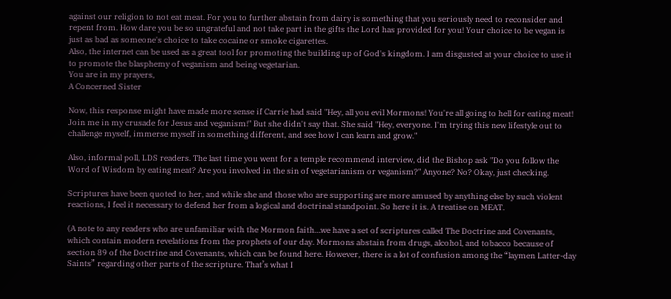against our religion to not eat meat. For you to further abstain from dairy is something that you seriously need to reconsider and repent from. How dare you be so ungrateful and not take part in the gifts the Lord has provided for you! Your choice to be vegan is just as bad as someone's choice to take cocaine or smoke cigarettes.
Also, the internet can be used as a great tool for promoting the building up of God's kingdom. I am disgusted at your choice to use it to promote the blasphemy of veganism and being vegetarian.
You are in my prayers,
A Concerned Sister

Now, this response might have made more sense if Carrie had said "Hey, all you evil Mormons! You're all going to hell for eating meat! Join me in my crusade for Jesus and veganism!" But she didn't say that. She said "Hey, everyone. I'm trying this new lifestyle out to challenge myself, immerse myself in something different, and see how I can learn and grow."

Also, informal poll, LDS readers. The last time you went for a temple recommend interview, did the Bishop ask "Do you follow the Word of Wisdom by eating meat? Are you involved in the sin of vegetarianism or veganism?" Anyone? No? Okay, just checking.

Scriptures have been quoted to her, and while she and those who are supporting are more amused by anything else by such violent reactions, I feel it necessary to defend her from a logical and doctrinal standpoint. So here it is. A treatise on MEAT.

(A note to any readers who are unfamiliar with the Mormon faith…we have a set of scriptures called The Doctrine and Covenants, which contain modern revelations from the prophets of our day. Mormons abstain from drugs, alcohol, and tobacco because of section 89 of the Doctrine and Covenants, which can be found here. However, there is a lot of confusion among the “laymen Latter-day Saints” regarding other parts of the scripture. That’s what I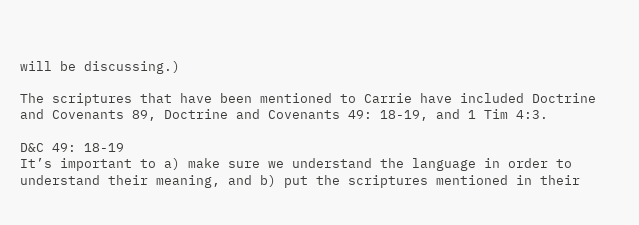will be discussing.)

The scriptures that have been mentioned to Carrie have included Doctrine and Covenants 89, Doctrine and Covenants 49: 18-19, and 1 Tim 4:3.

D&C 49: 18-19
It’s important to a) make sure we understand the language in order to understand their meaning, and b) put the scriptures mentioned in their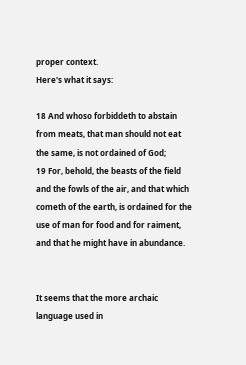proper context.
Here's what it says:

18 And whoso forbiddeth to abstain from meats, that man should not eat the same, is not ordained of God;
19 For, behold, the beasts of the field and the fowls of the air, and that which cometh of the earth, is ordained for the use of man for food and for raiment, and that he might have in abundance.


It seems that the more archaic language used in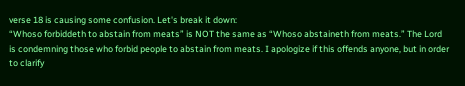verse 18 is causing some confusion. Let's break it down:
“Whoso forbiddeth to abstain from meats” is NOT the same as “Whoso abstaineth from meats.” The Lord is condemning those who forbid people to abstain from meats. I apologize if this offends anyone, but in order to clarify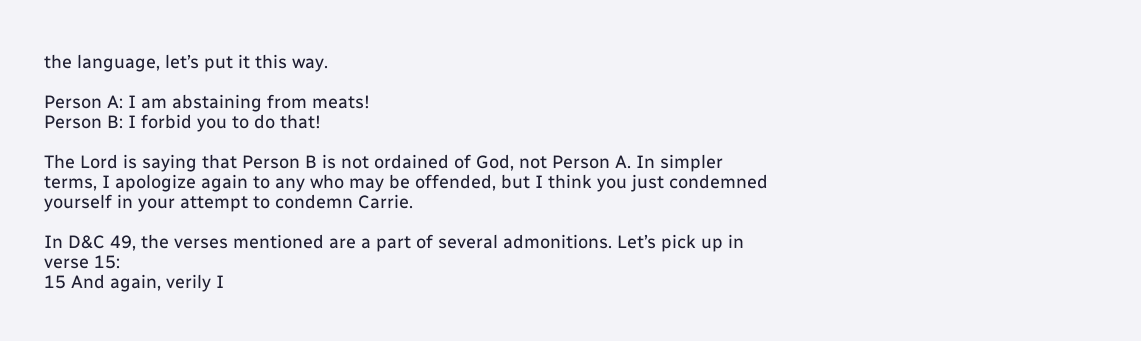the language, let’s put it this way.

Person A: I am abstaining from meats!
Person B: I forbid you to do that!

The Lord is saying that Person B is not ordained of God, not Person A. In simpler terms, I apologize again to any who may be offended, but I think you just condemned yourself in your attempt to condemn Carrie.

In D&C 49, the verses mentioned are a part of several admonitions. Let’s pick up in verse 15:
15 And again, verily I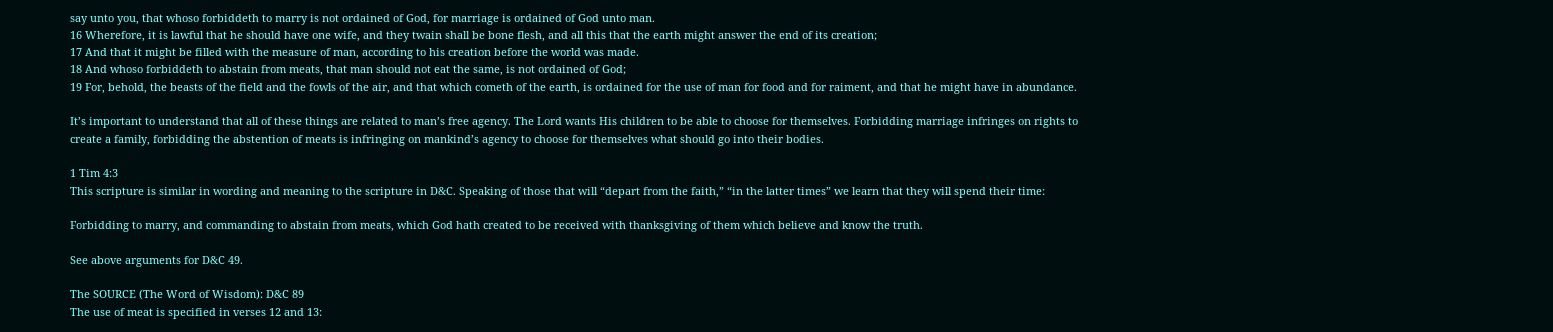say unto you, that whoso forbiddeth to marry is not ordained of God, for marriage is ordained of God unto man.
16 Wherefore, it is lawful that he should have one wife, and they twain shall be bone flesh, and all this that the earth might answer the end of its creation;
17 And that it might be filled with the measure of man, according to his creation before the world was made.
18 And whoso forbiddeth to abstain from meats, that man should not eat the same, is not ordained of God;
19 For, behold, the beasts of the field and the fowls of the air, and that which cometh of the earth, is ordained for the use of man for food and for raiment, and that he might have in abundance.

It’s important to understand that all of these things are related to man’s free agency. The Lord wants His children to be able to choose for themselves. Forbidding marriage infringes on rights to create a family, forbidding the abstention of meats is infringing on mankind’s agency to choose for themselves what should go into their bodies.

1 Tim 4:3
This scripture is similar in wording and meaning to the scripture in D&C. Speaking of those that will “depart from the faith,” “in the latter times” we learn that they will spend their time:

Forbidding to marry, and commanding to abstain from meats, which God hath created to be received with thanksgiving of them which believe and know the truth.

See above arguments for D&C 49.

The SOURCE (The Word of Wisdom): D&C 89
The use of meat is specified in verses 12 and 13: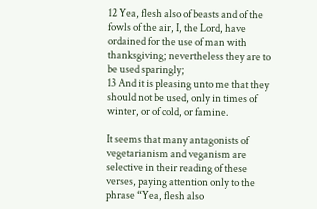12 Yea, flesh also of beasts and of the fowls of the air, I, the Lord, have ordained for the use of man with thanksgiving; nevertheless they are to be used sparingly;
13 And it is pleasing unto me that they should not be used, only in times of winter, or of cold, or famine.

It seems that many antagonists of vegetarianism and veganism are selective in their reading of these verses, paying attention only to the phrase “Yea, flesh also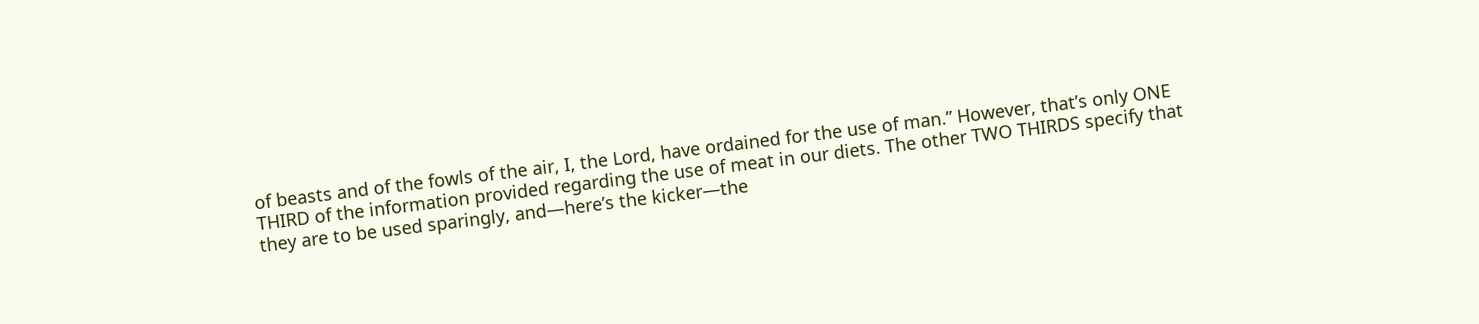of beasts and of the fowls of the air, I, the Lord, have ordained for the use of man.” However, that’s only ONE THIRD of the information provided regarding the use of meat in our diets. The other TWO THIRDS specify that they are to be used sparingly, and—here’s the kicker—the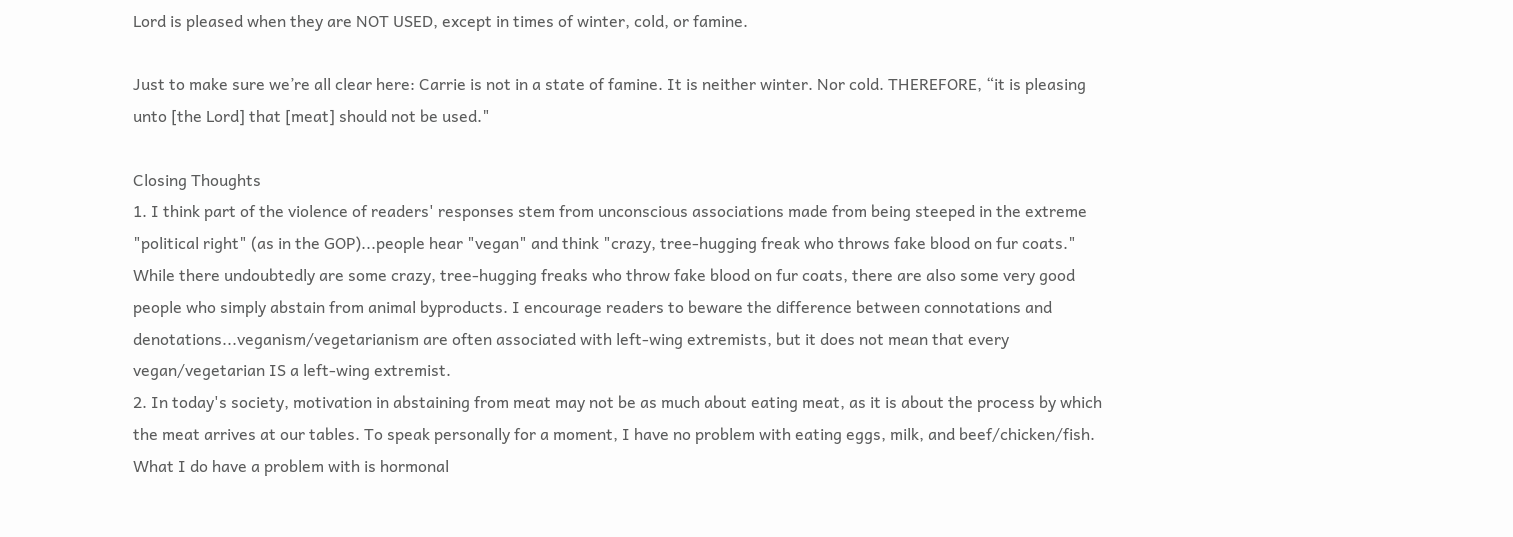Lord is pleased when they are NOT USED, except in times of winter, cold, or famine.

Just to make sure we’re all clear here: Carrie is not in a state of famine. It is neither winter. Nor cold. THEREFORE, “it is pleasing unto [the Lord] that [meat] should not be used."

Closing Thoughts
1. I think part of the violence of readers' responses stem from unconscious associations made from being steeped in the extreme "political right" (as in the GOP)...people hear "vegan" and think "crazy, tree-hugging freak who throws fake blood on fur coats." While there undoubtedly are some crazy, tree-hugging freaks who throw fake blood on fur coats, there are also some very good people who simply abstain from animal byproducts. I encourage readers to beware the difference between connotations and denotations...veganism/vegetarianism are often associated with left-wing extremists, but it does not mean that every vegan/vegetarian IS a left-wing extremist.
2. In today's society, motivation in abstaining from meat may not be as much about eating meat, as it is about the process by which the meat arrives at our tables. To speak personally for a moment, I have no problem with eating eggs, milk, and beef/chicken/fish. What I do have a problem with is hormonal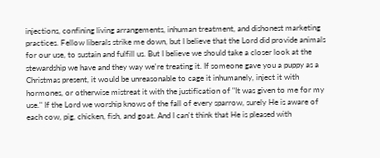injections, confining living arrangements, inhuman treatment, and dishonest marketing practices. Fellow liberals strike me down, but I believe that the Lord did provide animals for our use, to sustain and fulfill us. But I believe we should take a closer look at the stewardship we have and they way we're treating it. If someone gave you a puppy as a Christmas present, it would be unreasonable to cage it inhumanely, inject it with hormones, or otherwise mistreat it with the justification of "It was given to me for my use." If the Lord we worship knows of the fall of every sparrow, surely He is aware of each cow, pig, chicken, fish, and goat. And I can't think that He is pleased with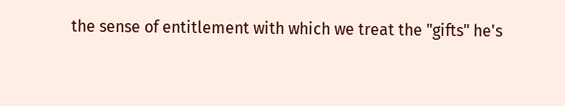the sense of entitlement with which we treat the "gifts" he's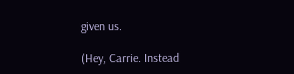given us.

(Hey, Carrie. Instead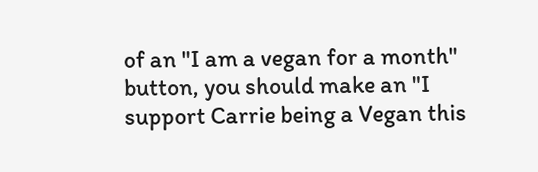of an "I am a vegan for a month" button, you should make an "I support Carrie being a Vegan this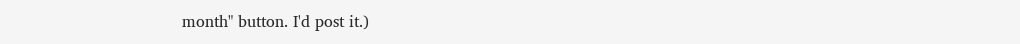month" button. I'd post it.)